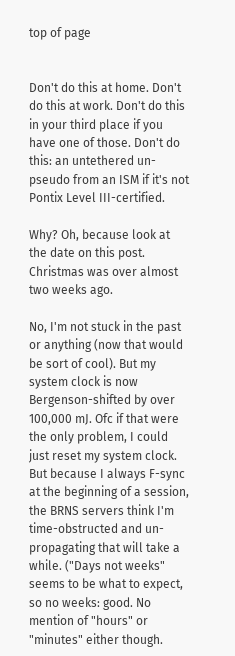top of page


Don't do this at home. Don't do this at work. Don't do this in your third place if you have one of those. Don't do this: an untethered un-pseudo from an ISM if it's not Pontix Level III-certified.

Why? Oh, because look at the date on this post. Christmas was over almost two weeks ago.

No, I'm not stuck in the past or anything (now that would be sort of cool). But my system clock is now Bergenson-shifted by over 100,000 mJ. Ofc if that were the only problem, I could just reset my system clock. But because I always F-sync at the beginning of a session, the BRNS servers think I'm time-obstructed and un-propagating that will take a while. ("Days not weeks" seems to be what to expect, so no weeks: good. No mention of "hours" or "minutes" either though.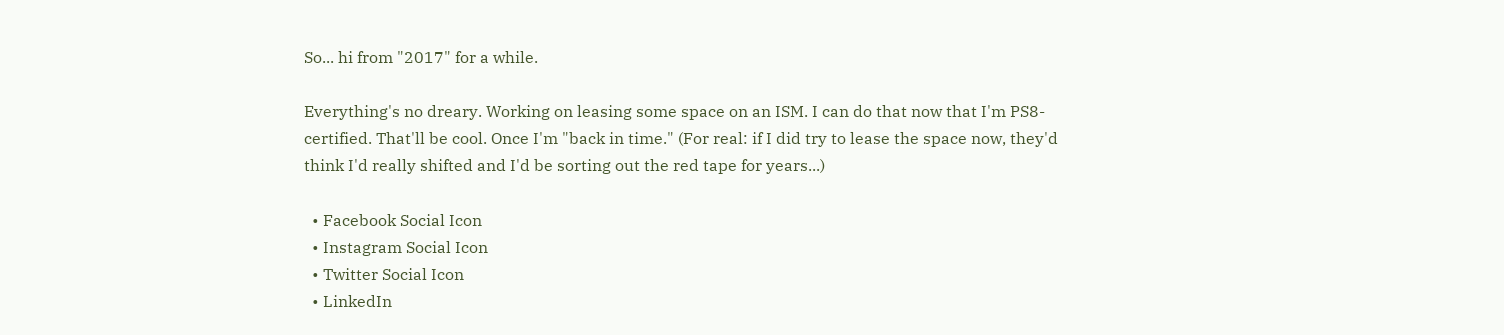So... hi from "2017" for a while.

Everything's no dreary. Working on leasing some space on an ISM. I can do that now that I'm PS8-certified. That'll be cool. Once I'm "back in time." (For real: if I did try to lease the space now, they'd think I'd really shifted and I'd be sorting out the red tape for years...)

  • Facebook Social Icon
  • Instagram Social Icon
  • Twitter Social Icon
  • LinkedIn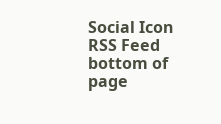Social Icon
RSS Feed
bottom of page